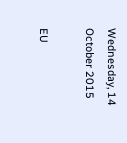Wednesday, 14 October 2015

EU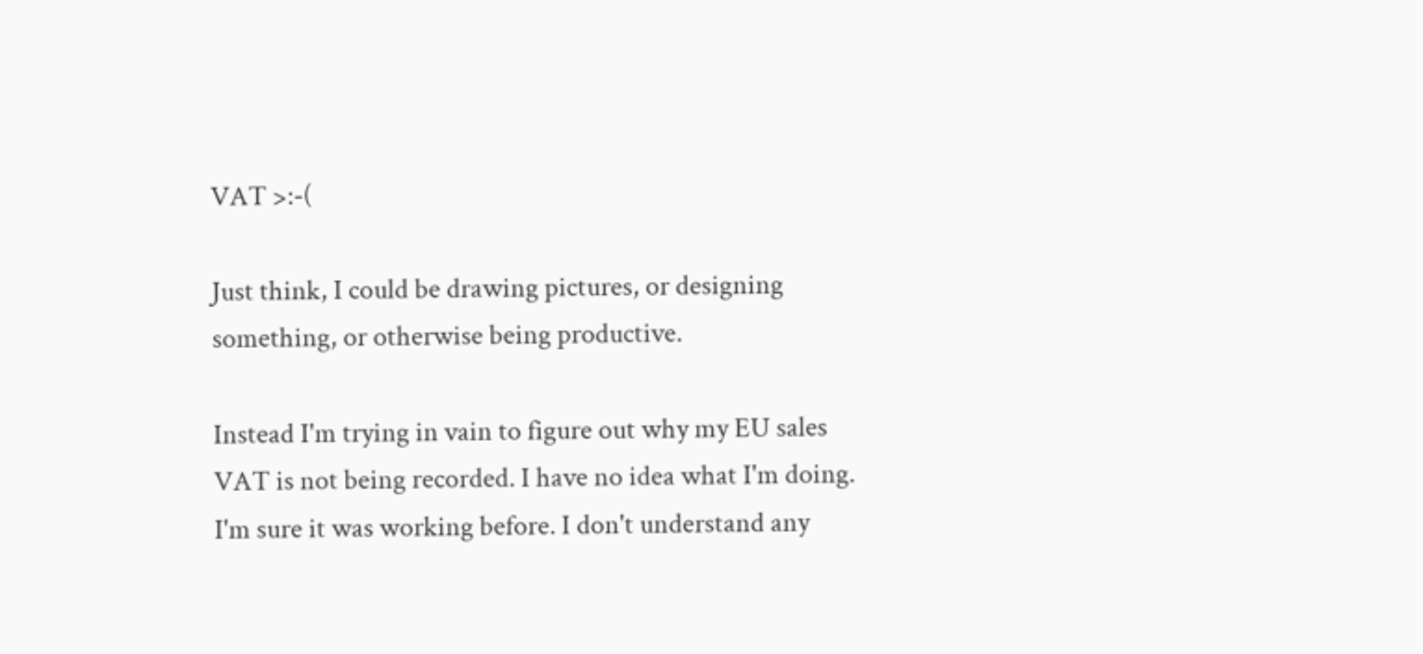VAT >:-(

Just think, I could be drawing pictures, or designing something, or otherwise being productive.

Instead I'm trying in vain to figure out why my EU sales VAT is not being recorded. I have no idea what I'm doing. I'm sure it was working before. I don't understand any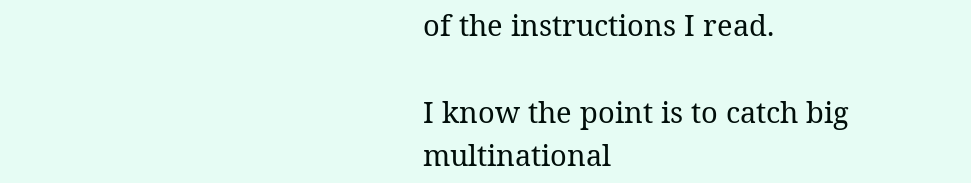of the instructions I read.

I know the point is to catch big multinational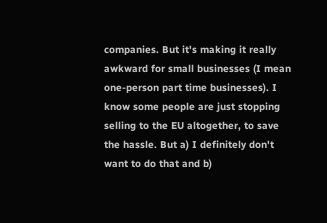companies. But it's making it really awkward for small businesses (I mean one-person part time businesses). I know some people are just stopping selling to the EU altogether, to save the hassle. But a) I definitely don't want to do that and b)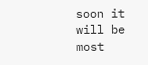soon it will be most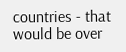countries - that would be over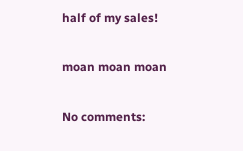half of my sales!

moan moan moan

No comments: